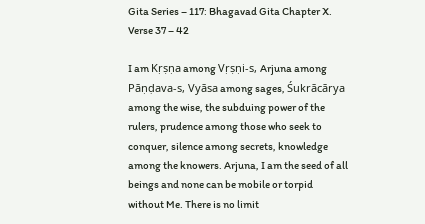Gita Series – 117: Bhagavad Gita Chapter X. Verse 37 – 42

I am Kṛṣṇa among Vṛṣṇi-s, Arjuna among Pāṇḍava-s, Vyāsa among sages, Śukrācārya among the wise, the subduing power of the rulers, prudence among those who seek to conquer, silence among secrets, knowledge among the knowers. Arjuna, I am the seed of all beings and none can be mobile or torpid without Me. There is no limit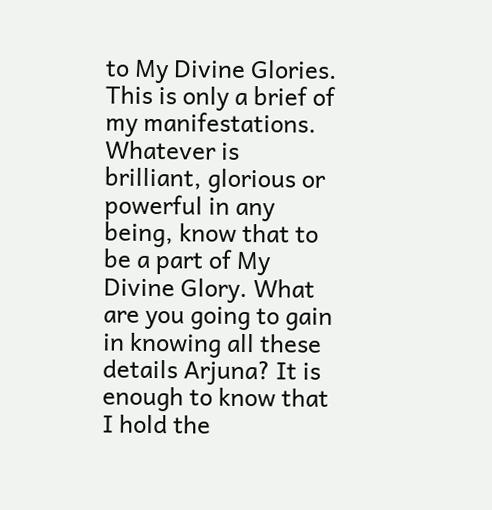to My Divine Glories. This is only a brief of my manifestations. Whatever is brilliant, glorious or powerful in any being, know that to be a part of My Divine Glory. What are you going to gain in knowing all these details Arjuna? It is enough to know that I hold the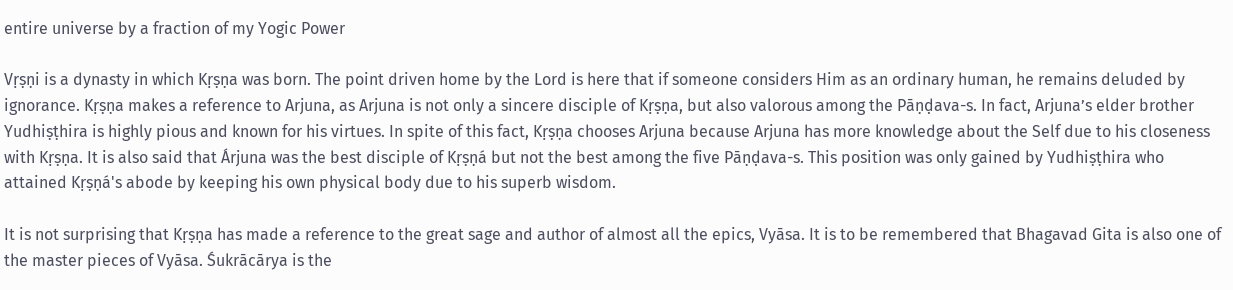entire universe by a fraction of my Yogic Power

Vṛṣṇi is a dynasty in which Kṛṣṇa was born. The point driven home by the Lord is here that if someone considers Him as an ordinary human, he remains deluded by ignorance. Kṛṣṇa makes a reference to Arjuna, as Arjuna is not only a sincere disciple of Kṛṣṇa, but also valorous among the Pāṇḍava-s. In fact, Arjuna’s elder brother Yudhiṣṭhira is highly pious and known for his virtues. In spite of this fact, Kṛṣṇa chooses Arjuna because Arjuna has more knowledge about the Self due to his closeness with Kṛṣṇa. It is also said that Árjuna was the best disciple of Kṛṣṇá but not the best among the five Pāṇḍava-s. This position was only gained by Yudhiṣṭhira who attained Kṛṣṇá's abode by keeping his own physical body due to his superb wisdom.

It is not surprising that Kṛṣṇa has made a reference to the great sage and author of almost all the epics, Vyāsa. It is to be remembered that Bhagavad Gita is also one of the master pieces of Vyāsa. Śukrācārya is the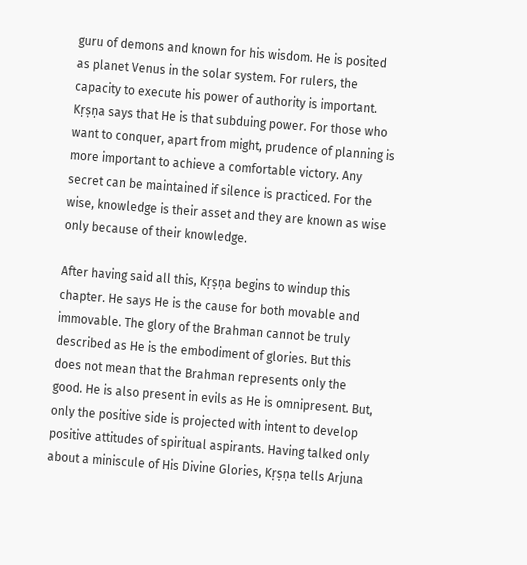guru of demons and known for his wisdom. He is posited as planet Venus in the solar system. For rulers, the capacity to execute his power of authority is important. Kṛṣṇa says that He is that subduing power. For those who want to conquer, apart from might, prudence of planning is more important to achieve a comfortable victory. Any secret can be maintained if silence is practiced. For the wise, knowledge is their asset and they are known as wise only because of their knowledge.

After having said all this, Kṛṣṇa begins to windup this chapter. He says He is the cause for both movable and immovable. The glory of the Brahman cannot be truly described as He is the embodiment of glories. But this does not mean that the Brahman represents only the good. He is also present in evils as He is omnipresent. But, only the positive side is projected with intent to develop positive attitudes of spiritual aspirants. Having talked only about a miniscule of His Divine Glories, Kṛṣṇa tells Arjuna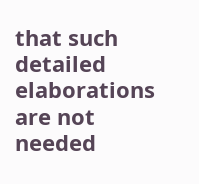that such detailed elaborations are not needed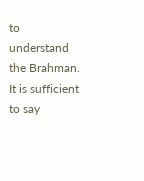to understand the Brahman. It is sufficient to say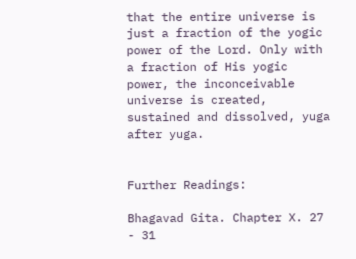that the entire universe is just a fraction of the yogic power of the Lord. Only with a fraction of His yogic power, the inconceivable universe is created, sustained and dissolved, yuga after yuga.


Further Readings:

Bhagavad Gita. Chapter X. 27 - 31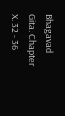Bhagavad Gita. Chapter X. 32 - 36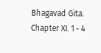Bhagavad Gita. Chapter XI. 1 - 4